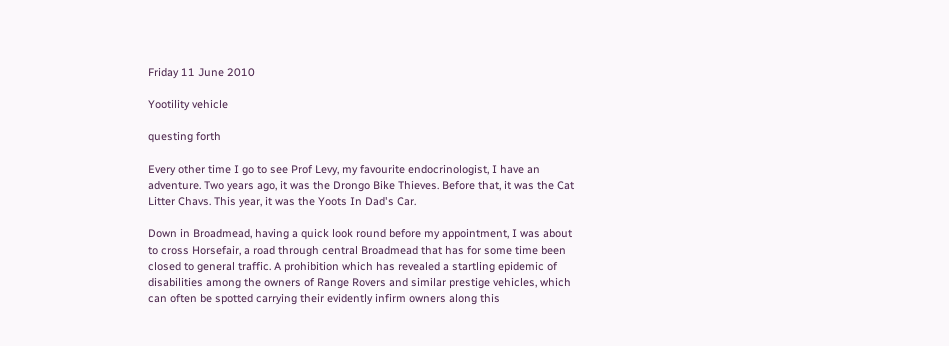Friday 11 June 2010

Yootility vehicle

questing forth

Every other time I go to see Prof Levy, my favourite endocrinologist, I have an adventure. Two years ago, it was the Drongo Bike Thieves. Before that, it was the Cat Litter Chavs. This year, it was the Yoots In Dad's Car.

Down in Broadmead, having a quick look round before my appointment, I was about to cross Horsefair, a road through central Broadmead that has for some time been closed to general traffic. A prohibition which has revealed a startling epidemic of disabilities among the owners of Range Rovers and similar prestige vehicles, which can often be spotted carrying their evidently infirm owners along this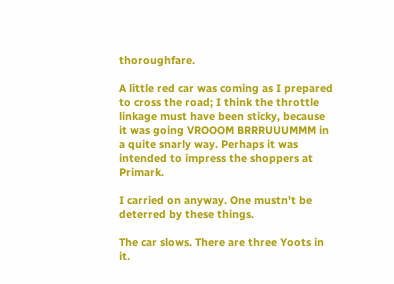thoroughfare.

A little red car was coming as I prepared to cross the road; I think the throttle linkage must have been sticky, because it was going VROOOM BRRRUUUMMM in a quite snarly way. Perhaps it was intended to impress the shoppers at Primark.

I carried on anyway. One mustn't be deterred by these things.

The car slows. There are three Yoots in it.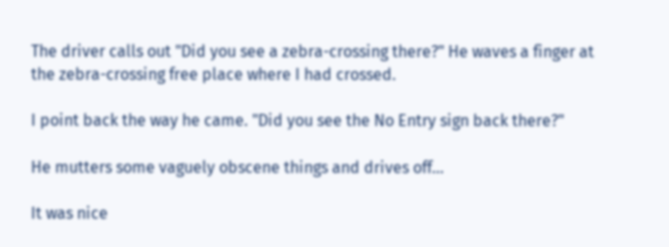The driver calls out "Did you see a zebra-crossing there?" He waves a finger at the zebra-crossing free place where I had crossed.

I point back the way he came. "Did you see the No Entry sign back there?"

He mutters some vaguely obscene things and drives off...

It was nice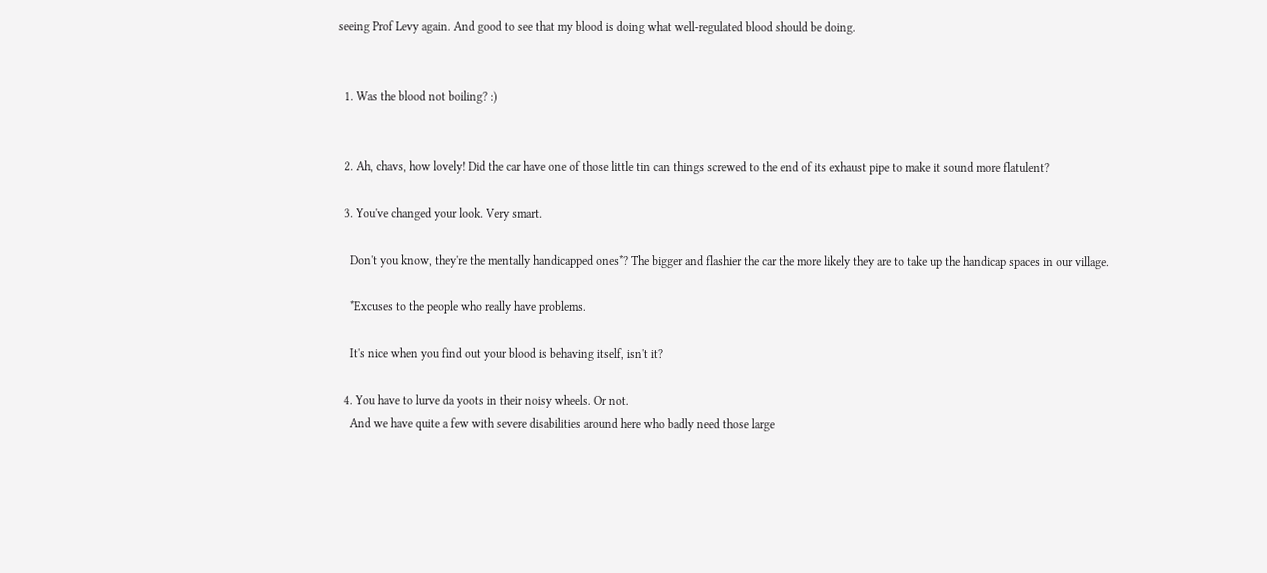seeing Prof Levy again. And good to see that my blood is doing what well-regulated blood should be doing.


  1. Was the blood not boiling? :)


  2. Ah, chavs, how lovely! Did the car have one of those little tin can things screwed to the end of its exhaust pipe to make it sound more flatulent?

  3. You've changed your look. Very smart.

    Don't you know, they're the mentally handicapped ones*? The bigger and flashier the car the more likely they are to take up the handicap spaces in our village.

    *Excuses to the people who really have problems.

    It's nice when you find out your blood is behaving itself, isn't it?

  4. You have to lurve da yoots in their noisy wheels. Or not.
    And we have quite a few with severe disabilities around here who badly need those large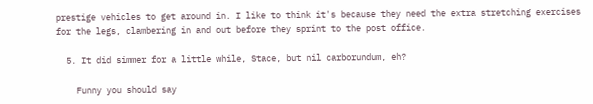prestige vehicles to get around in. I like to think it's because they need the extra stretching exercises for the legs, clambering in and out before they sprint to the post office.

  5. It did simmer for a little while, Stace, but nil carborundum, eh?

    Funny you should say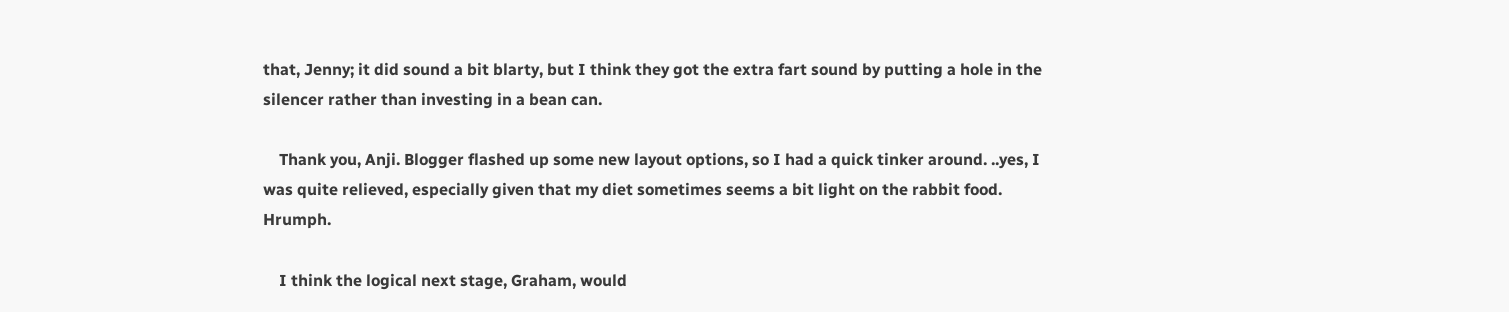that, Jenny; it did sound a bit blarty, but I think they got the extra fart sound by putting a hole in the silencer rather than investing in a bean can.

    Thank you, Anji. Blogger flashed up some new layout options, so I had a quick tinker around. ..yes, I was quite relieved, especially given that my diet sometimes seems a bit light on the rabbit food. Hrumph.

    I think the logical next stage, Graham, would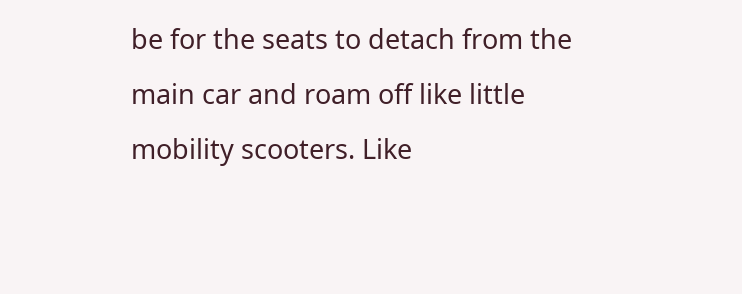be for the seats to detach from the main car and roam off like little mobility scooters. Like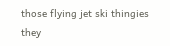those flying jet ski thingies they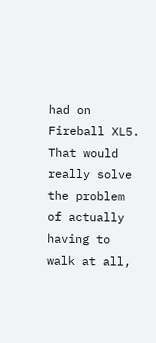had on Fireball XL5. That would really solve the problem of actually having to walk at all,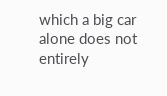which a big car alone does not entirely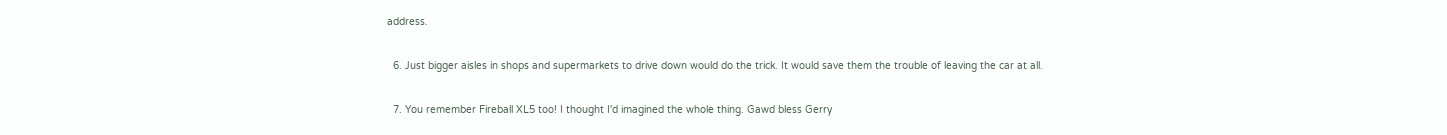address.

  6. Just bigger aisles in shops and supermarkets to drive down would do the trick. It would save them the trouble of leaving the car at all.

  7. You remember Fireball XL5 too! I thought I'd imagined the whole thing. Gawd bless Gerry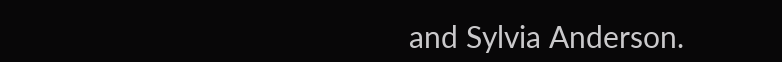and Sylvia Anderson.